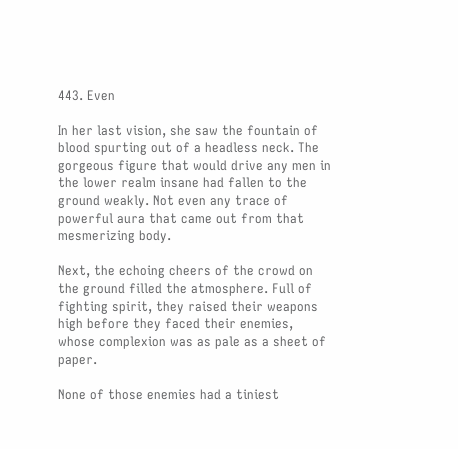443. Even

In her last vision, she saw the fountain of blood spurting out of a headless neck. The gorgeous figure that would drive any men in the lower realm insane had fallen to the ground weakly. Not even any trace of powerful aura that came out from that mesmerizing body.

Next, the echoing cheers of the crowd on the ground filled the atmosphere. Full of fighting spirit, they raised their weapons high before they faced their enemies, whose complexion was as pale as a sheet of paper.

None of those enemies had a tiniest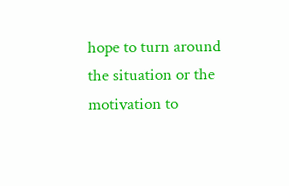hope to turn around the situation or the motivation to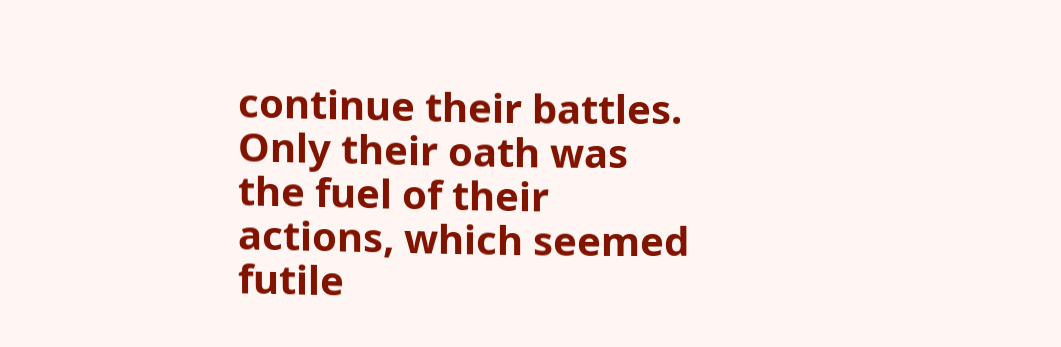continue their battles. Only their oath was the fuel of their actions, which seemed futile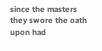since the masters they swore the oath upon had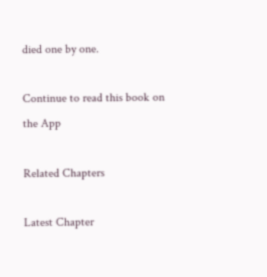died one by one.

Continue to read this book on the App

Related Chapters

Latest Chapter